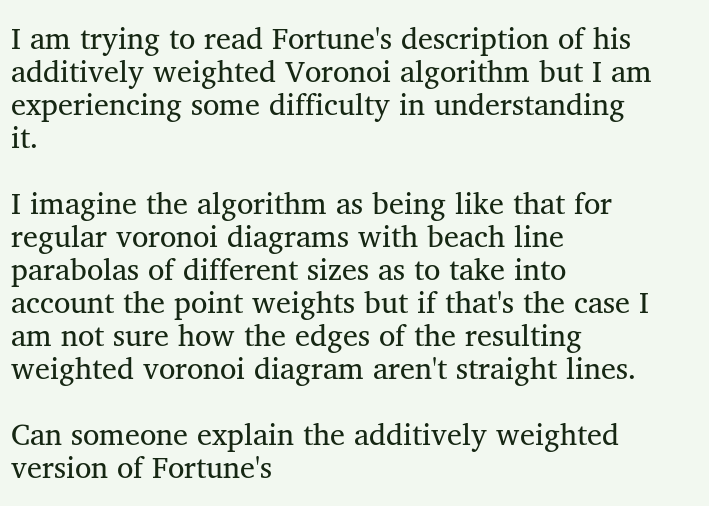I am trying to read Fortune's description of his additively weighted Voronoi algorithm but I am experiencing some difficulty in understanding it.

I imagine the algorithm as being like that for regular voronoi diagrams with beach line parabolas of different sizes as to take into account the point weights but if that's the case I am not sure how the edges of the resulting weighted voronoi diagram aren't straight lines.

Can someone explain the additively weighted version of Fortune's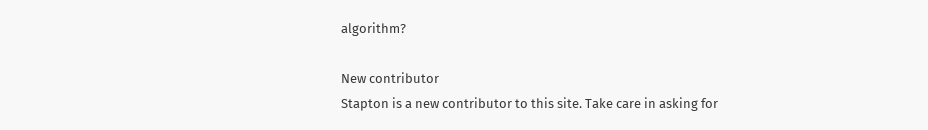algorithm?

New contributor
Stapton is a new contributor to this site. Take care in asking for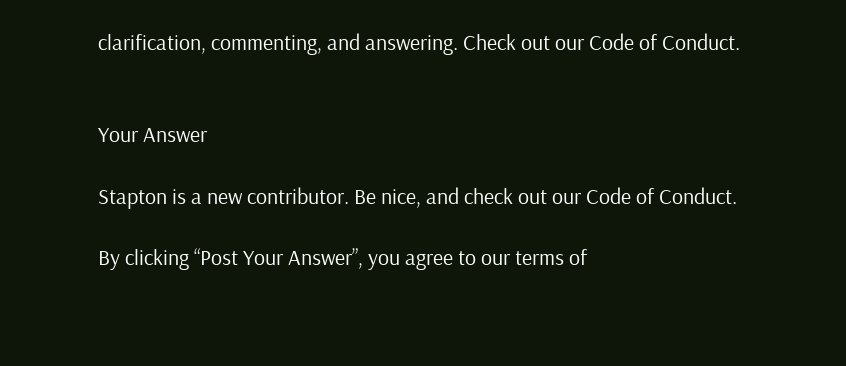clarification, commenting, and answering. Check out our Code of Conduct.


Your Answer

Stapton is a new contributor. Be nice, and check out our Code of Conduct.

By clicking “Post Your Answer”, you agree to our terms of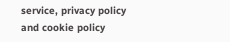service, privacy policy and cookie policy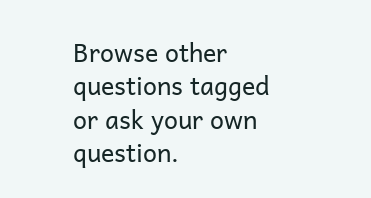Browse other questions tagged or ask your own question.